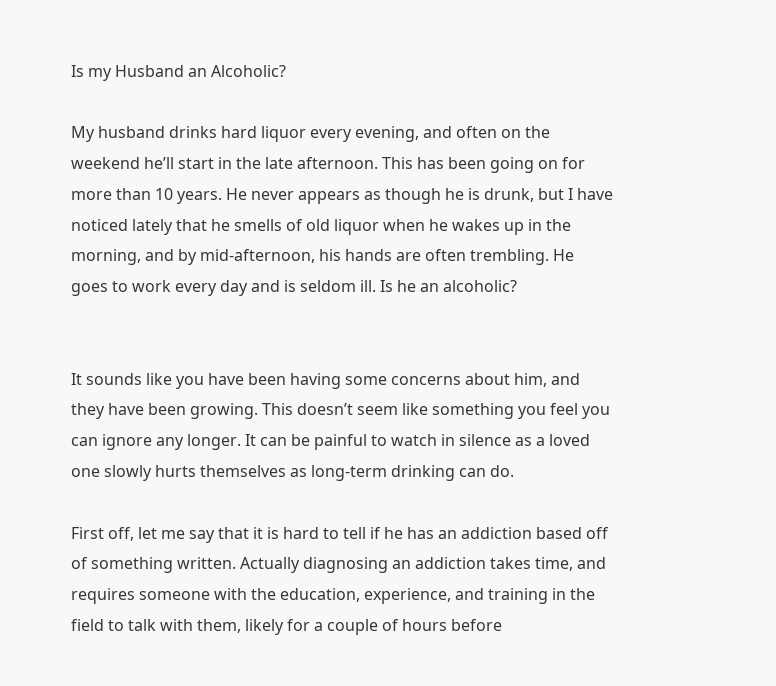Is my Husband an Alcoholic?

My husband drinks hard liquor every evening, and often on the weekend he’ll start in the late afternoon. This has been going on for more than 10 years. He never appears as though he is drunk, but I have noticed lately that he smells of old liquor when he wakes up in the morning, and by mid-afternoon, his hands are often trembling. He goes to work every day and is seldom ill. Is he an alcoholic?


It sounds like you have been having some concerns about him, and they have been growing. This doesn’t seem like something you feel you can ignore any longer. It can be painful to watch in silence as a loved one slowly hurts themselves as long-term drinking can do.

First off, let me say that it is hard to tell if he has an addiction based off of something written. Actually diagnosing an addiction takes time, and requires someone with the education, experience, and training in the field to talk with them, likely for a couple of hours before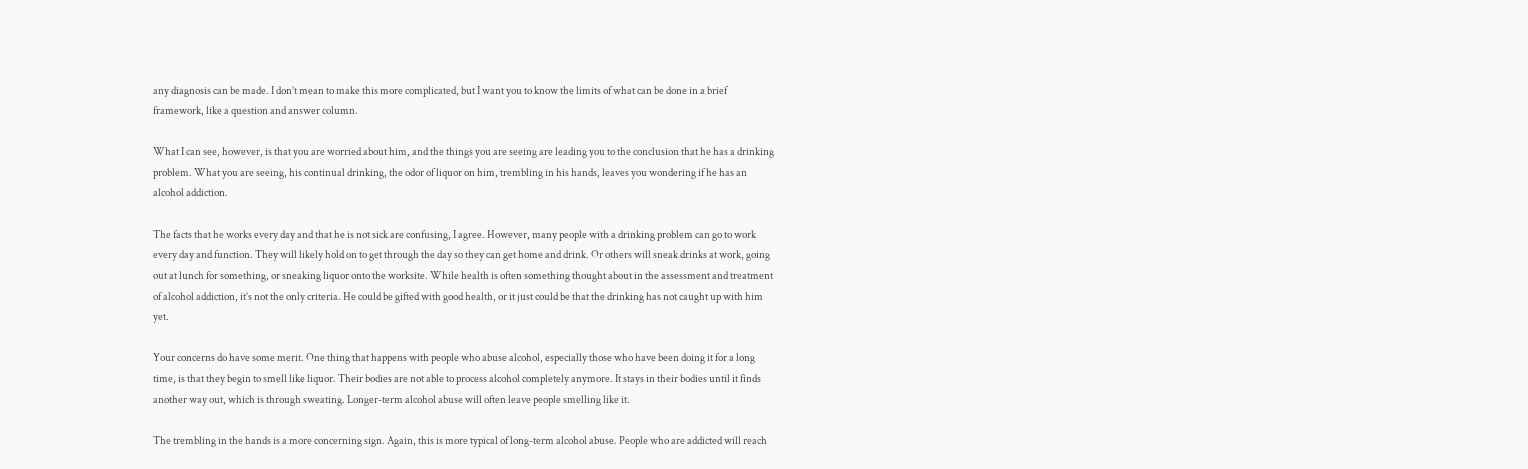any diagnosis can be made. I don’t mean to make this more complicated, but I want you to know the limits of what can be done in a brief framework, like a question and answer column.

What I can see, however, is that you are worried about him, and the things you are seeing are leading you to the conclusion that he has a drinking problem. What you are seeing, his continual drinking, the odor of liquor on him, trembling in his hands, leaves you wondering if he has an alcohol addiction.

The facts that he works every day and that he is not sick are confusing, I agree. However, many people with a drinking problem can go to work every day and function. They will likely hold on to get through the day so they can get home and drink. Or others will sneak drinks at work, going out at lunch for something, or sneaking liquor onto the worksite. While health is often something thought about in the assessment and treatment of alcohol addiction, it’s not the only criteria. He could be gifted with good health, or it just could be that the drinking has not caught up with him yet.

Your concerns do have some merit. One thing that happens with people who abuse alcohol, especially those who have been doing it for a long time, is that they begin to smell like liquor. Their bodies are not able to process alcohol completely anymore. It stays in their bodies until it finds another way out, which is through sweating. Longer-term alcohol abuse will often leave people smelling like it.

The trembling in the hands is a more concerning sign. Again, this is more typical of long-term alcohol abuse. People who are addicted will reach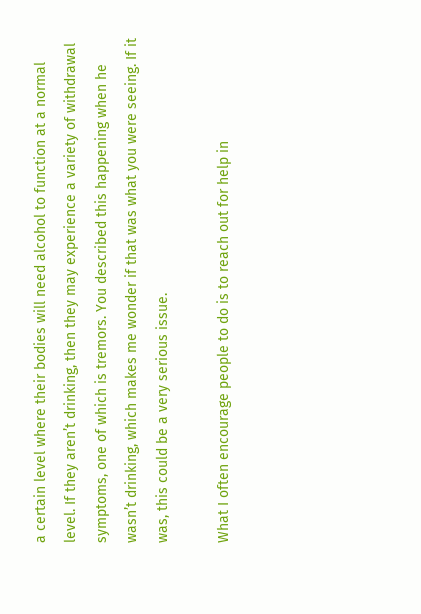a certain level where their bodies will need alcohol to function at a normal level. If they aren’t drinking, then they may experience a variety of withdrawal symptoms, one of which is tremors. You described this happening when he wasn’t drinking, which makes me wonder if that was what you were seeing. If it was, this could be a very serious issue.

What I often encourage people to do is to reach out for help in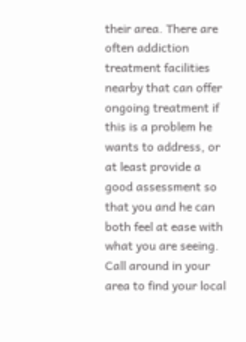their area. There are often addiction treatment facilities nearby that can offer ongoing treatment if this is a problem he wants to address, or at least provide a good assessment so that you and he can both feel at ease with what you are seeing. Call around in your area to find your local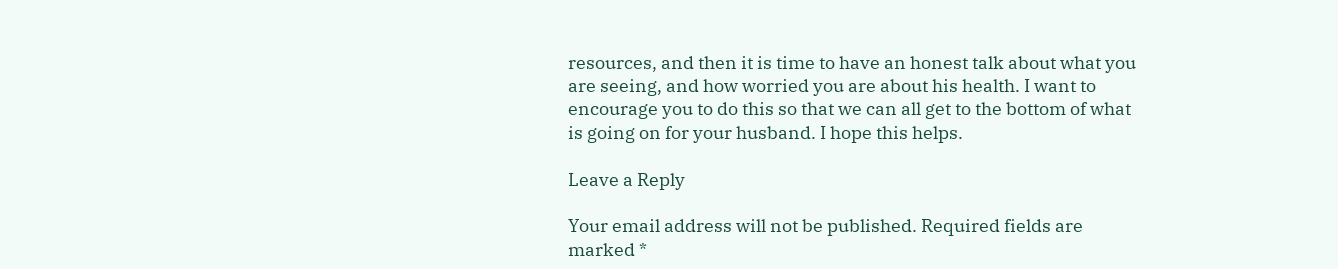resources, and then it is time to have an honest talk about what you are seeing, and how worried you are about his health. I want to encourage you to do this so that we can all get to the bottom of what is going on for your husband. I hope this helps.

Leave a Reply

Your email address will not be published. Required fields are marked *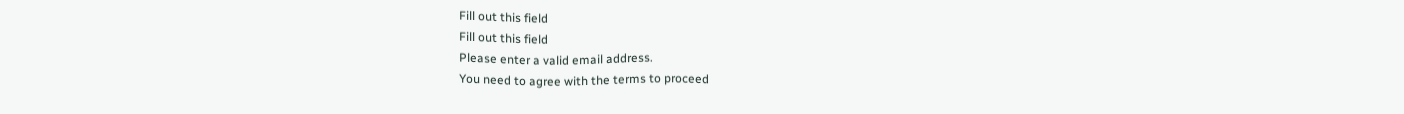Fill out this field
Fill out this field
Please enter a valid email address.
You need to agree with the terms to proceed